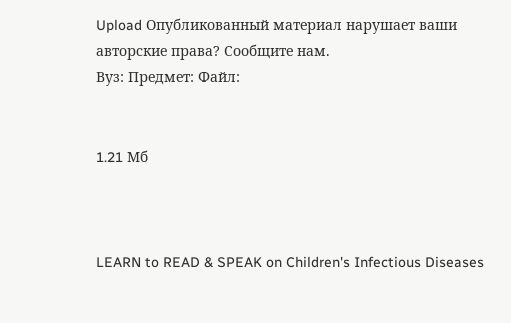Upload Опубликованный материал нарушает ваши авторские права? Сообщите нам.
Вуз: Предмет: Файл:


1.21 Mб



LEARN to READ & SPEAK on Children's Infectious Diseases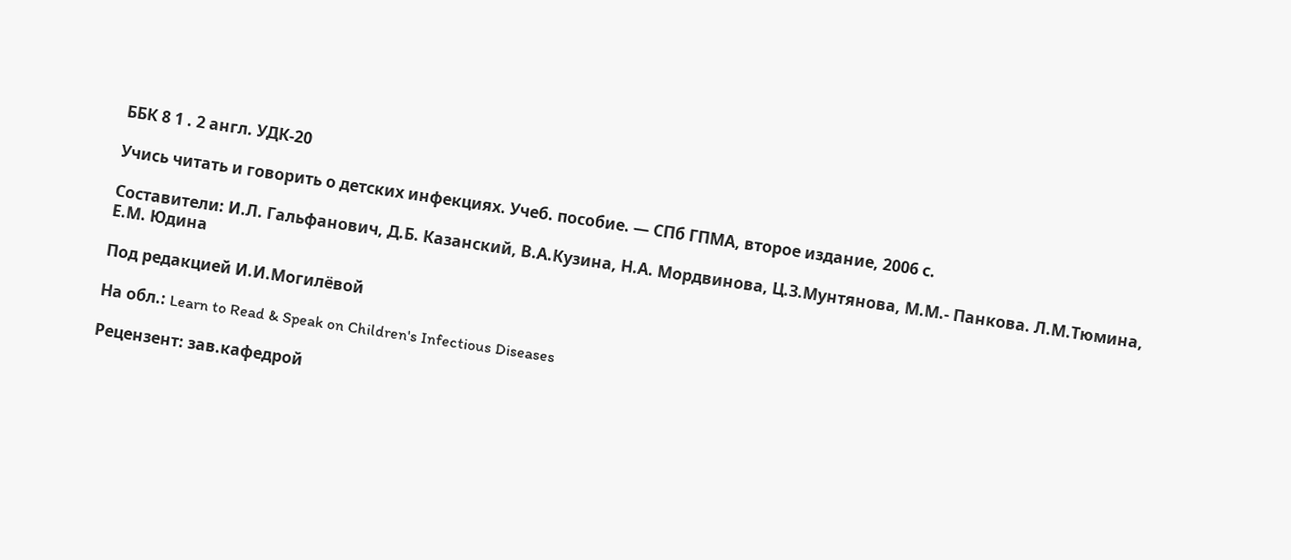ББК 8 1 . 2 англ. УДК-20

Учись читать и говорить о детских инфекциях. Учеб. пособие. — СПб ГПМА, второе издание, 2006 с.

Составители: И.Л. Гальфанович, Д.Б. Казанский, В.А.Кузина, Н.А. Мордвинова, Ц.З.Мунтянова, М.М.- Панкова. Л.М.Тюмина, Е.М. Юдина

Под редакцией И.И.Могилёвой

На обл.: Learn to Read & Speak on Children's Infectious Diseases

Рецензент: зав.кафедрой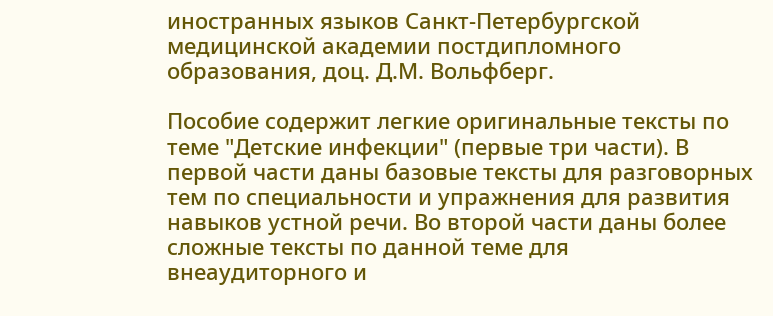иностранных языков Санкт-Петербургской медицинской академии постдипломного образования, доц. Д.М. Вольфберг.

Пособие содержит легкие оригинальные тексты по теме "Детские инфекции" (первые три части). В первой части даны базовые тексты для разговорных тем по специальности и упражнения для развития навыков устной речи. Во второй части даны более сложные тексты по данной теме для внеаудиторного и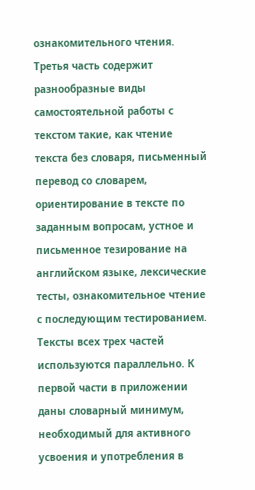ознакомительного чтения. Третья часть содержит разнообразные виды самостоятельной работы с текстом такие, как чтение текста без словаря, письменный перевод со словарем, ориентирование в тексте по заданным вопросам, устное и письменное тезирование на английском языке, лексические тесты, ознакомительное чтение с последующим тестированием. Тексты всех трех частей используются параллельно. К первой части в приложении даны словарный минимум, необходимый для активного усвоения и употребления в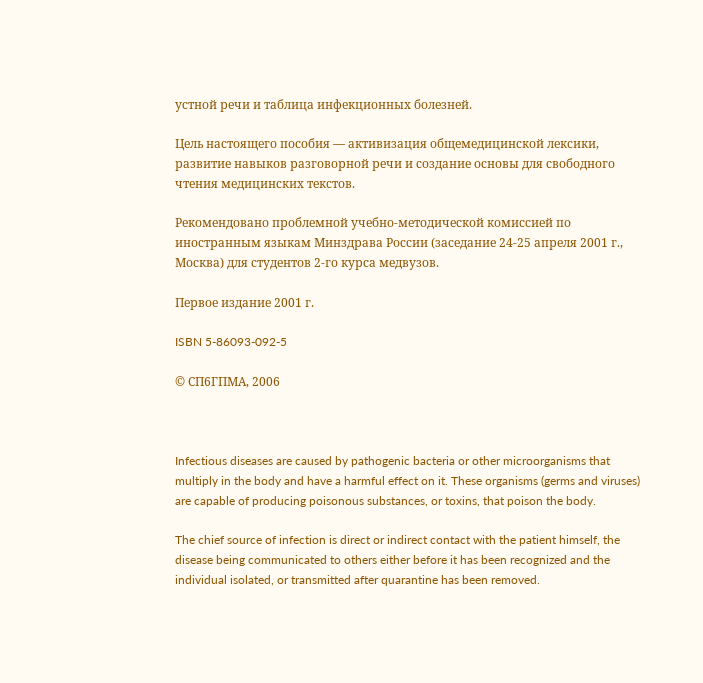устной речи и таблица инфекционных болезней.

Цель настоящего пособия — активизация общемедицинской лексики, развитие навыков разговорной речи и создание основы для свободного чтения медицинских текстов.

Рекомендовано проблемной учебно-методической комиссией по иностранным языкам Минздрава России (заседание 24-25 апреля 2001 г., Москва) для студентов 2-го курса медвузов.

Первое издание 2001 г.

ISBN 5-86093-092-5

© СП6ГПМА, 2006



Infectious diseases are caused by pathogenic bacteria or other microorganisms that multiply in the body and have a harmful effect on it. These organisms (germs and viruses) are capable of producing poisonous substances, or toxins, that poison the body.

The chief source of infection is direct or indirect contact with the patient himself, the disease being communicated to others either before it has been recognized and the individual isolated, or transmitted after quarantine has been removed.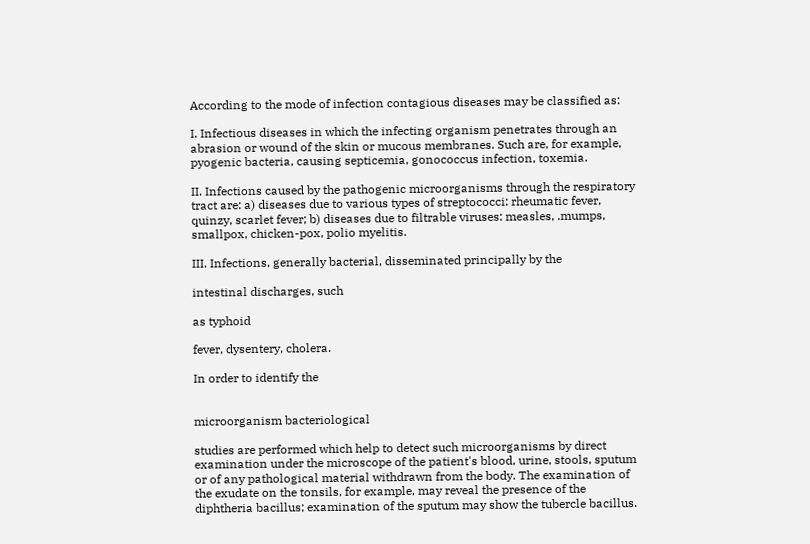According to the mode of infection contagious diseases may be classified as:

I. Infectious diseases in which the infecting organism penetrates through an abrasion or wound of the skin or mucous membranes. Such are, for example, pyogenic bacteria, causing septicemia, gonococcus infection, toxemia.

II. Infections caused by the pathogenic microorganisms through the respiratory tract are: a) diseases due to various types of streptococci: rheumatic fever, quinzy, scarlet fever; b) diseases due to filtrable viruses: measles, .mumps, smallpox, chicken-pox, polio myelitis.

III. Infections, generally bacterial, disseminated principally by the

intestinal discharges, such

as typhoid

fever, dysentery, cholera.

In order to identify the


microorganism bacteriological

studies are performed which help to detect such microorganisms by direct examination under the microscope of the patient's blood, urine, stools, sputum or of any pathological material withdrawn from the body. The examination of the exudate on the tonsils, for example, may reveal the presence of the diphtheria bacillus; examination of the sputum may show the tubercle bacillus.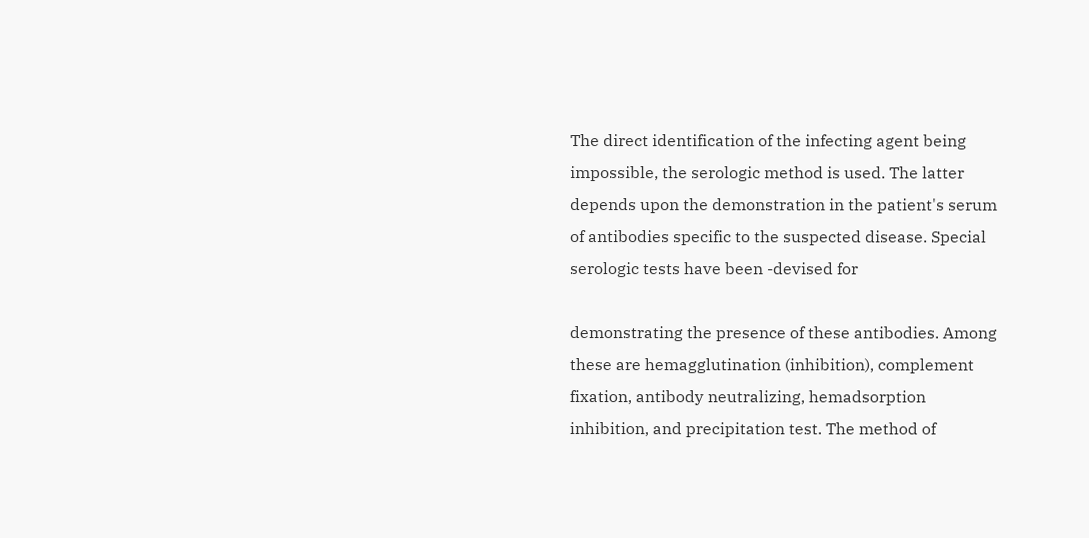The direct identification of the infecting agent being impossible, the serologic method is used. The latter depends upon the demonstration in the patient's serum of antibodies specific to the suspected disease. Special serologic tests have been -devised for

demonstrating the presence of these antibodies. Among these are hemagglutination (inhibition), complement fixation, antibody neutralizing, hemadsorption inhibition, and precipitation test. The method of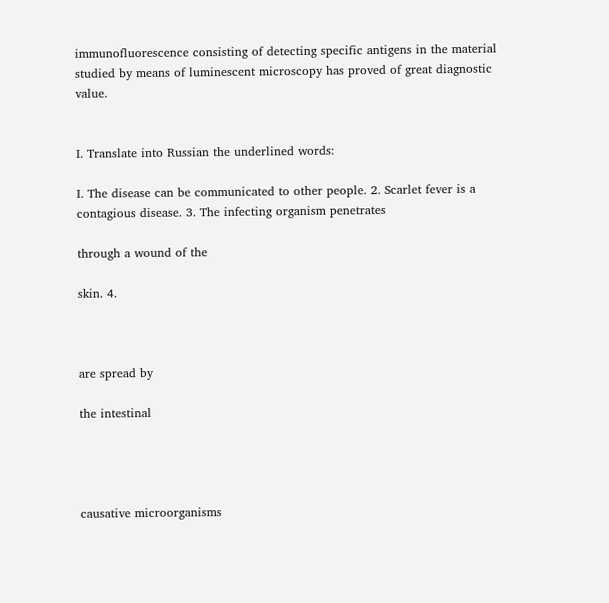immunofluorescence consisting of detecting specific antigens in the material studied by means of luminescent microscopy has proved of great diagnostic value.


I. Translate into Russian the underlined words:

I. The disease can be communicated to other people. 2. Scarlet fever is a contagious disease. 3. The infecting organism penetrates

through a wound of the

skin. 4.



are spread by

the intestinal




causative microorganisms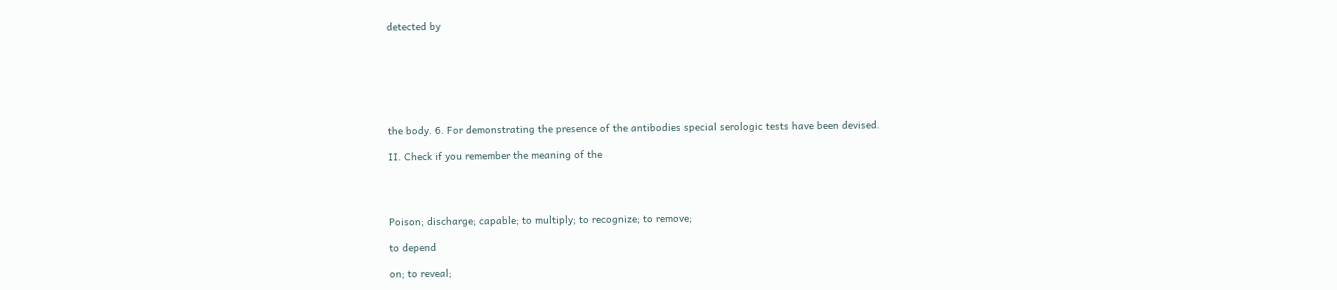detected by







the body. 6. For demonstrating the presence of the antibodies special serologic tests have been devised.

II. Check if you remember the meaning of the




Poison; discharge; capable; to multiply; to recognize; to remove;

to depend

on; to reveal;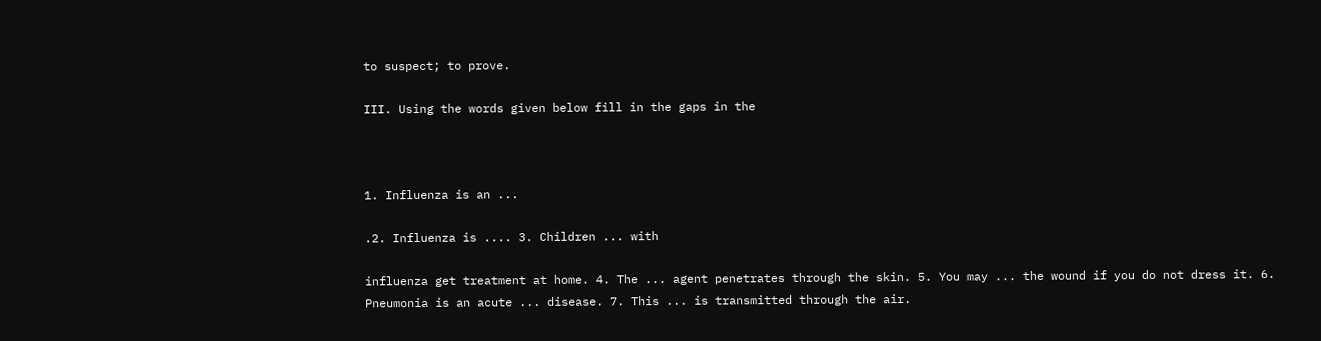to suspect; to prove.

III. Using the words given below fill in the gaps in the



1. Influenza is an ...

.2. Influenza is .... 3. Children ... with

influenza get treatment at home. 4. The ... agent penetrates through the skin. 5. You may ... the wound if you do not dress it. 6. Pneumonia is an acute ... disease. 7. This ... is transmitted through the air.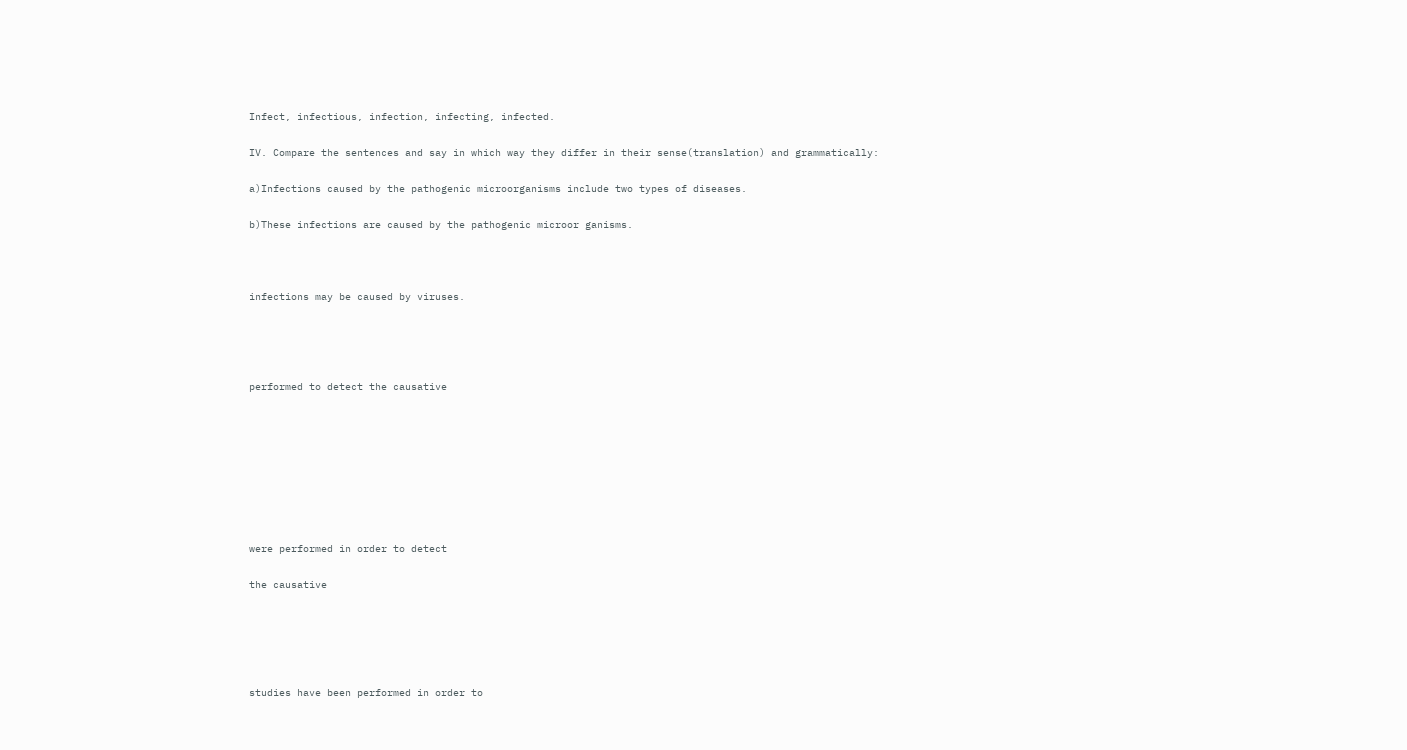Infect, infectious, infection, infecting, infected.

IV. Compare the sentences and say in which way they differ in their sense(translation) and grammatically:

a)Infections caused by the pathogenic microorganisms include two types of diseases.

b)These infections are caused by the pathogenic microor ganisms.



infections may be caused by viruses.




performed to detect the causative








were performed in order to detect

the causative





studies have been performed in order to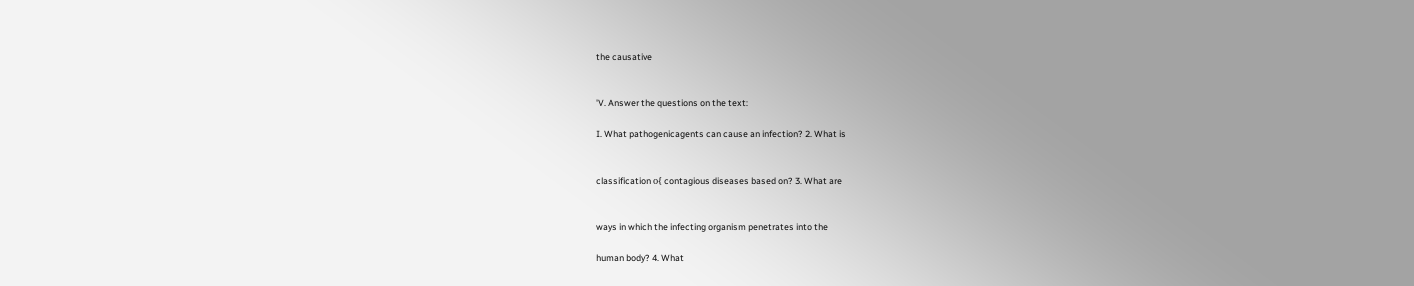the causative


'V. Answer the questions on the text:

I. What pathogenicagents can cause an infection? 2. What is


classification о{ contagious diseases based on? 3. What are


ways in which the infecting organism penetrates into the

human body? 4. What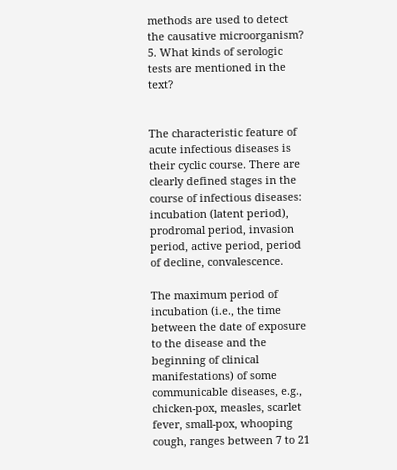methods are used to detect the causative microorganism? 5. What kinds of serologic tests are mentioned in the text?


The characteristic feature of acute infectious diseases is their cyclic course. There are clearly defined stages in the course of infectious diseases: incubation (latent period), prodromal period, invasion period, active period, period of decline, convalescence.

The maximum period of incubation (i.e., the time between the date of exposure to the disease and the beginning of clinical manifestations) of some communicable diseases, e.g., chicken-pox, measles, scarlet fever, small-pox, whooping cough, ranges between 7 to 21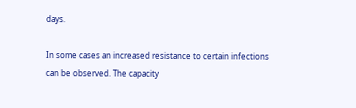days.

In some cases an increased resistance to certain infections can be observed. The capacity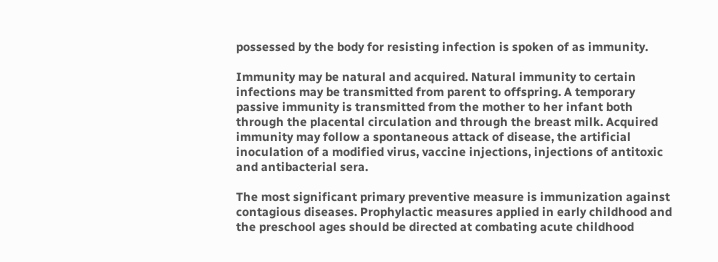possessed by the body for resisting infection is spoken of as immunity.

Immunity may be natural and acquired. Natural immunity to certain infections may be transmitted from parent to offspring. A temporary passive immunity is transmitted from the mother to her infant both through the placental circulation and through the breast milk. Acquired immunity may follow a spontaneous attack of disease, the artificial inoculation of a modified virus, vaccine injections, injections of antitoxic and antibacterial sera.

The most significant primary preventive measure is immunization against contagious diseases. Prophylactic measures applied in early childhood and the preschool ages should be directed at combating acute childhood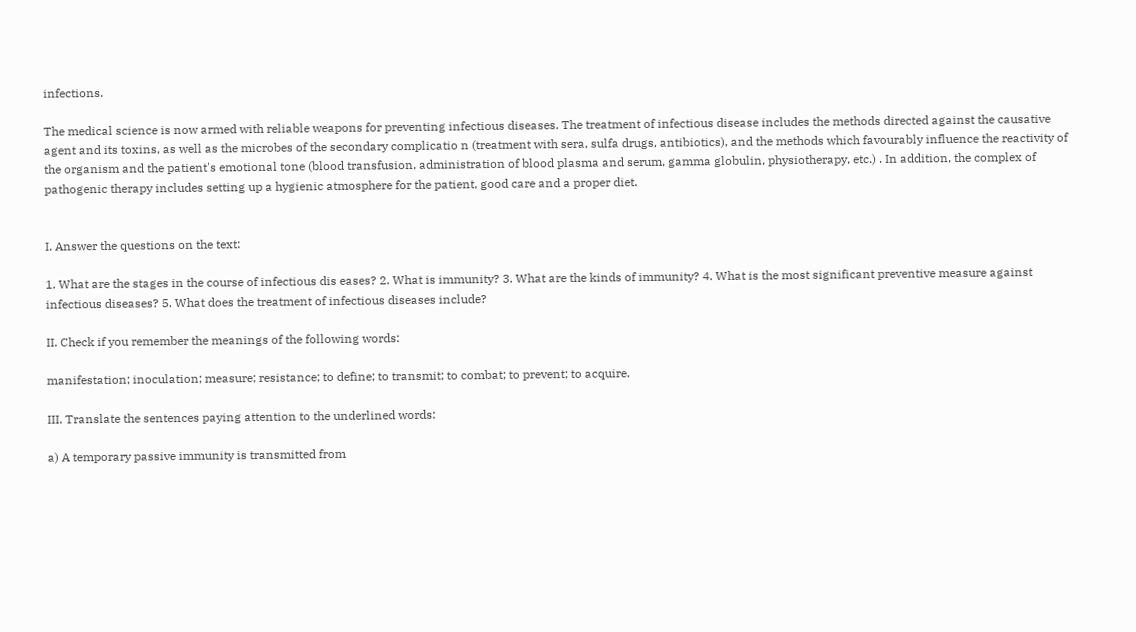infections.

The medical science is now armed with reliable weapons for preventing infectious diseases. The treatment of infectious disease includes the methods directed against the causative agent and its toxins, as well as the microbes of the secondary complicatio n (treatment with sera, sulfa drugs, antibiotics), and the methods which favourably influence the reactivity of the organism and the patient's emotional tone (blood transfusion, administration of blood plasma and serum, gamma globulin, physiotherapy, etc.) . In addition, the complex of pathogenic therapy includes setting up a hygienic atmosphere for the patient, good care and a proper diet.


I. Answer the questions on the text:

1. What are the stages in the course of infectious dis eases? 2. What is immunity? 3. What are the kinds of immunity? 4. What is the most significant preventive measure against infectious diseases? 5. What does the treatment of infectious diseases include?

II. Check if you remember the meanings of the following words:

manifestation; inoculation; measure; resistance; to define; to transmit; to combat; to prevent; to acquire.

III. Translate the sentences paying attention to the underlined words:

a) A temporary passive immunity is transmitted from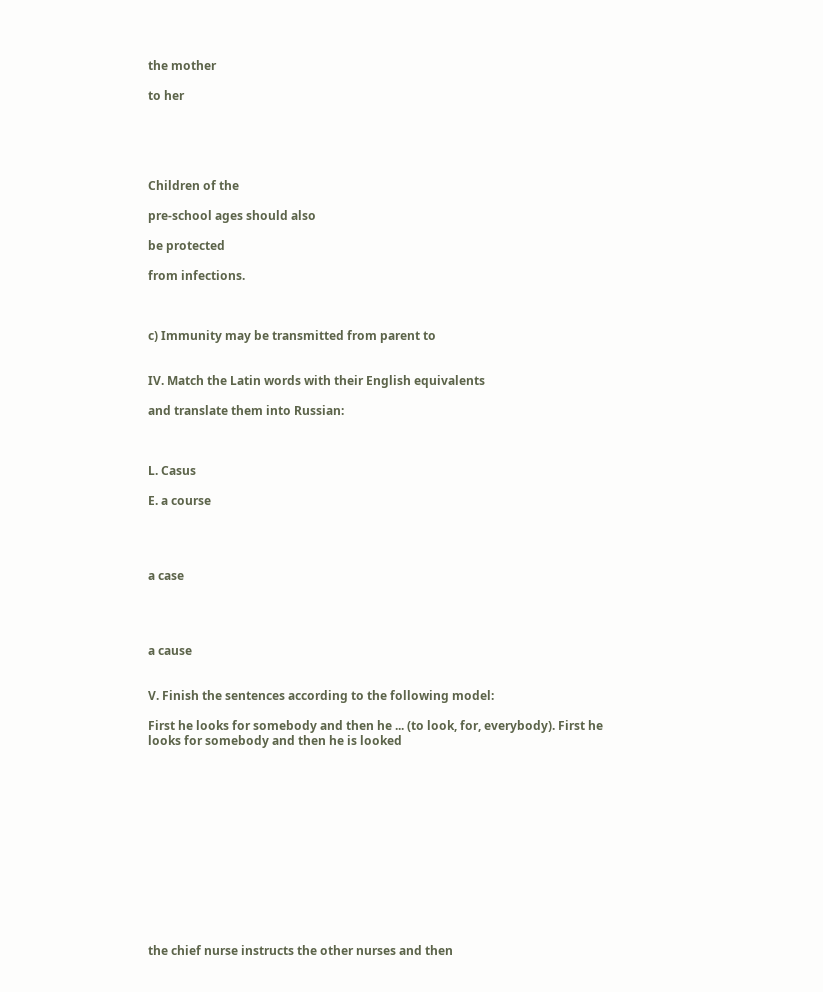the mother

to her





Children of the

pre-school ages should also

be protected

from infections.



c) Immunity may be transmitted from parent to


IV. Match the Latin words with their English equivalents

and translate them into Russian:



L. Casus

E. a course




a case




a cause


V. Finish the sentences according to the following model:

First he looks for somebody and then he ... (to look, for, everybody). First he looks for somebody and then he is looked













the chief nurse instructs the other nurses and then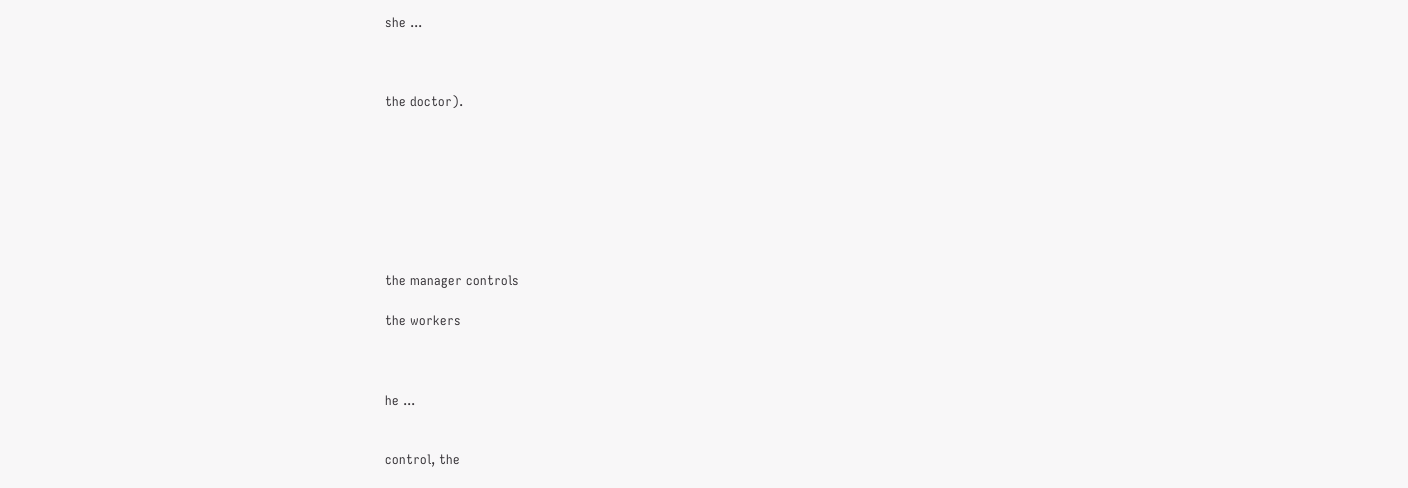she ...



the doctor).








the manager controls

the workers



he ...


control, the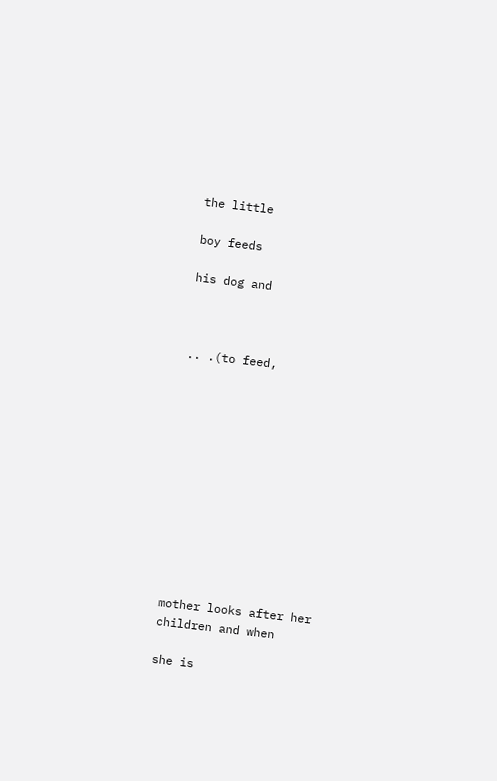the little

boy feeds

his dog and



.. .(to feed,












mother looks after her children and when

she is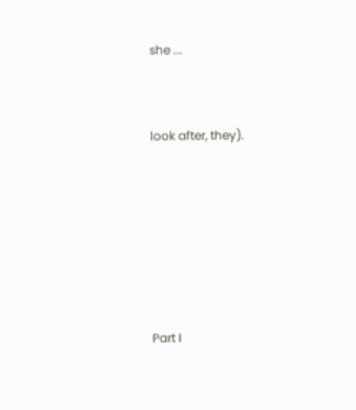she ...


look after, they).






Part I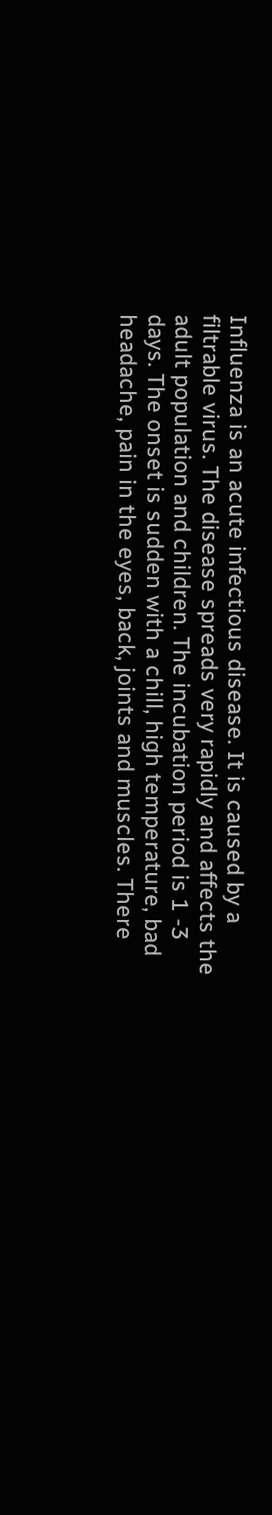Influenza is an acute infectious disease. It is caused by a filtrable virus. The disease spreads very rapidly and affects the adult population and children. The incubation period is 1 -3 days. The onset is sudden with a chill, high temperature, bad headache, pain in the eyes, back, joints and muscles. There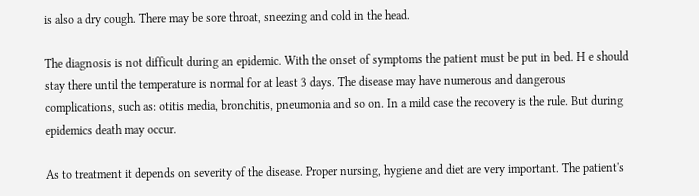is also a dry cough. There may be sore throat, sneezing and cold in the head.

The diagnosis is not difficult during an epidemic. With the onset of symptoms the patient must be put in bed. H e should stay there until the temperature is normal for at least 3 days. The disease may have numerous and dangerous complications, such as: otitis media, bronchitis, pneumonia and so on. In a mild case the recovery is the rule. But during epidemics death may occur.

As to treatment it depends on severity of the disease. Proper nursing, hygiene and diet are very important. The patient's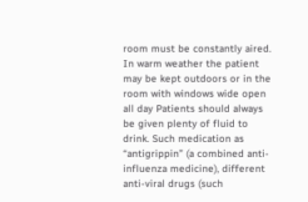room must be constantly aired. In warm weather the patient may be kept outdoors or in the room with windows wide open all day Patients should always be given plenty of fluid to drink. Such medication as “antigrippin” (a combined anti-influenza medicine), different anti-viral drugs (such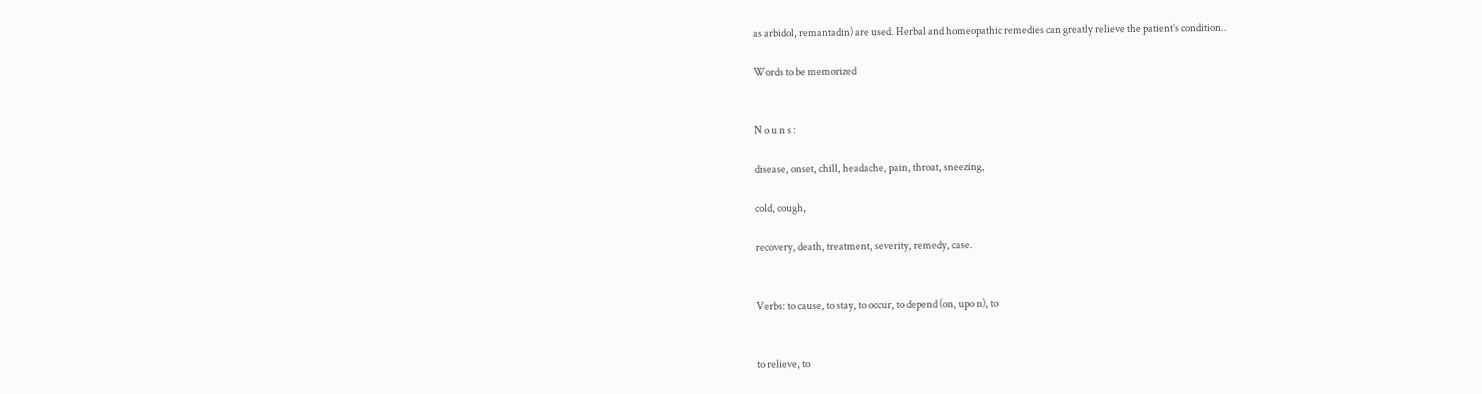as arbidol, remantadin) are used. Herbal and homeopathic remedies can greatly relieve the patient’s condition..

Words to be memorized


N o u n s :

disease, onset, chill, headache, pain, throat, sneezing,

cold, cough,

recovery, death, treatment, severity, remedy, case.


Verbs: to cause, to stay, to occur, to depend (on, upo n), to


to relieve, to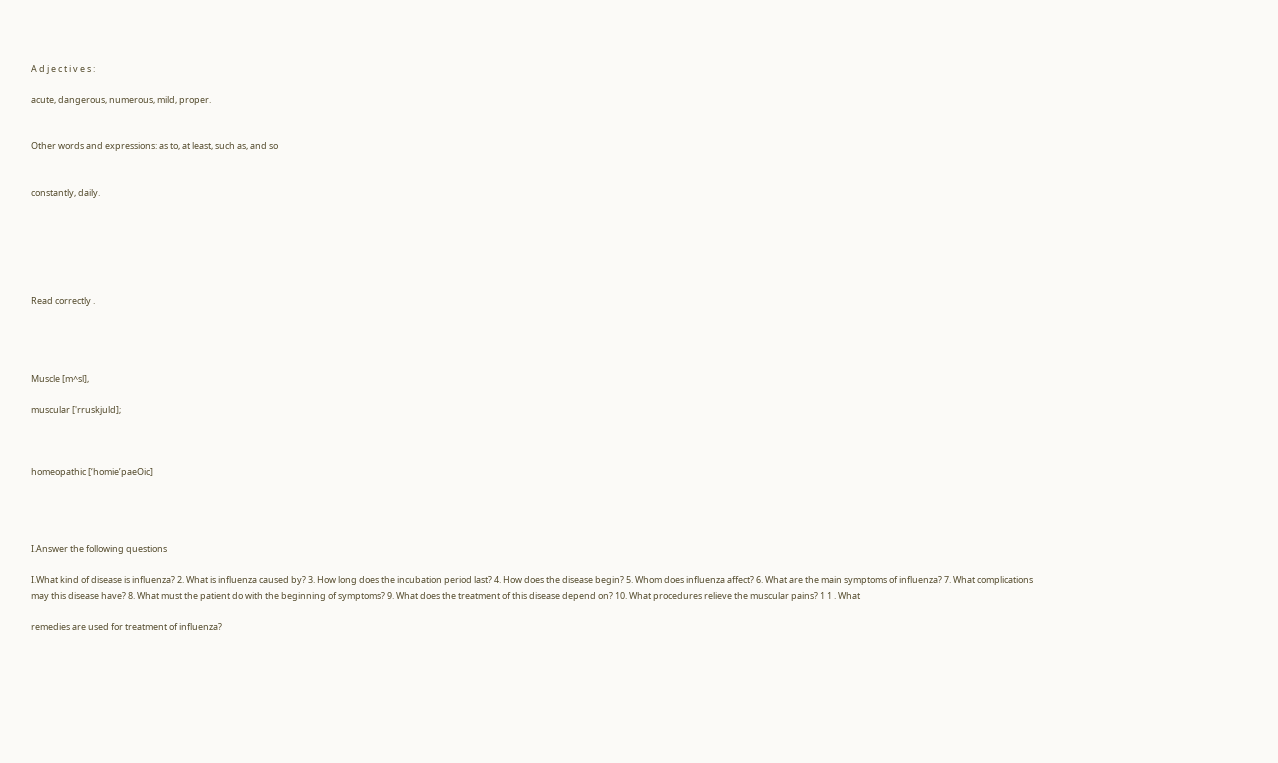A d j e c t i v e s :

acute, dangerous, numerous, mild, proper.


Other words and expressions: as to, at least, such as, and so


constantly, daily.






Read correctly .




Muscle [m^sl],

muscular ['rruskjuld];



homeopathic [‘homie’paeOic]




I.Answer the following questions

I.What kind of disease is influenza? 2. What is influenza caused by? 3. How long does the incubation period last? 4. How does the disease begin? 5. Whom does influenza affect? 6. What are the main symptoms of influenza? 7. What complications may this disease have? 8. What must the patient do with the beginning of symptoms? 9. What does the treatment of this disease depend on? 10. What procedures relieve the muscular pains? 1 1 . What

remedies are used for treatment of influenza?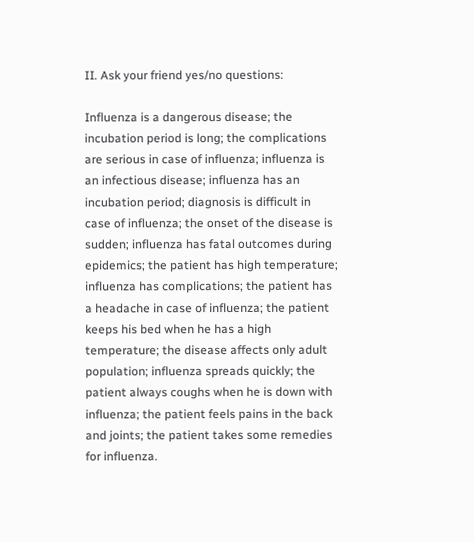II. Ask your friend yes/no questions:

Influenza is a dangerous disease; the incubation period is long; the complications are serious in case of influenza; influenza is an infectious disease; influenza has an incubation period; diagnosis is difficult in case of influenza; the onset of the disease is sudden; influenza has fatal outcomes during epidemics; the patient has high temperature; influenza has complications; the patient has a headache in case of influenza; the patient keeps his bed when he has a high temperature; the disease affects only adult population; influenza spreads quickly; the patient always coughs when he is down with influenza; the patient feels pains in the back and joints; the patient takes some remedies for influenza.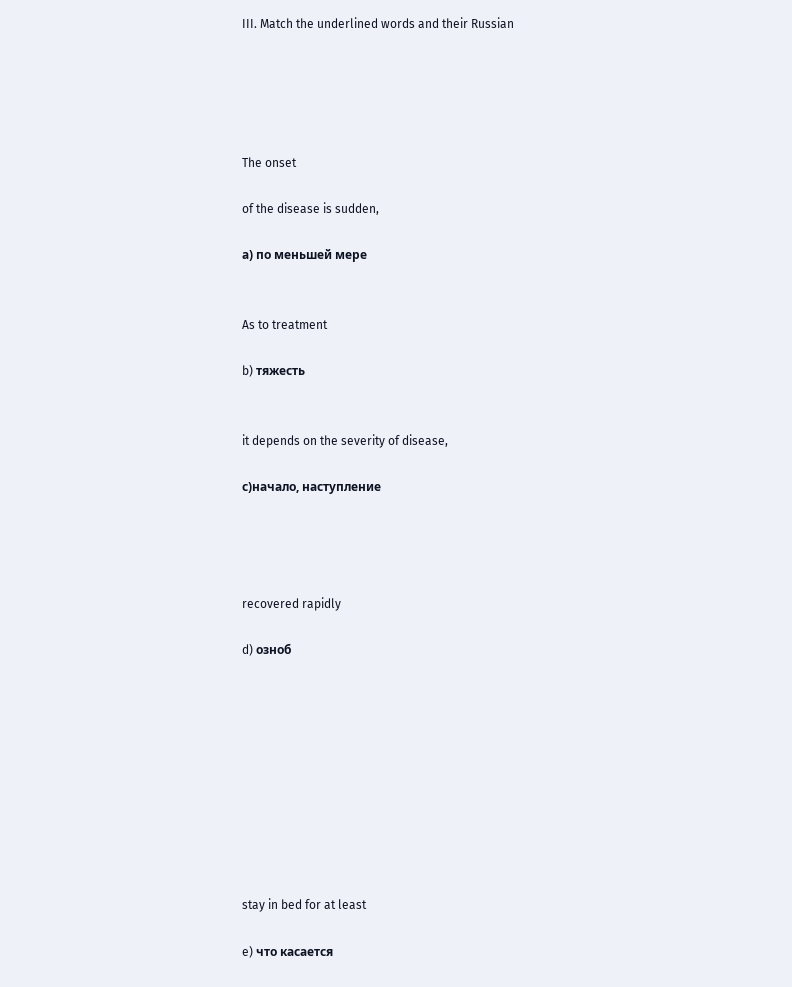III. Match the underlined words and their Russian





The onset

of the disease is sudden,

а) по меньшей мере


As to treatment

b) тяжесть


it depends on the severity of disease,

с)начало, наступление




recovered rapidly

d) озноб










stay in bed for at least

e) что касается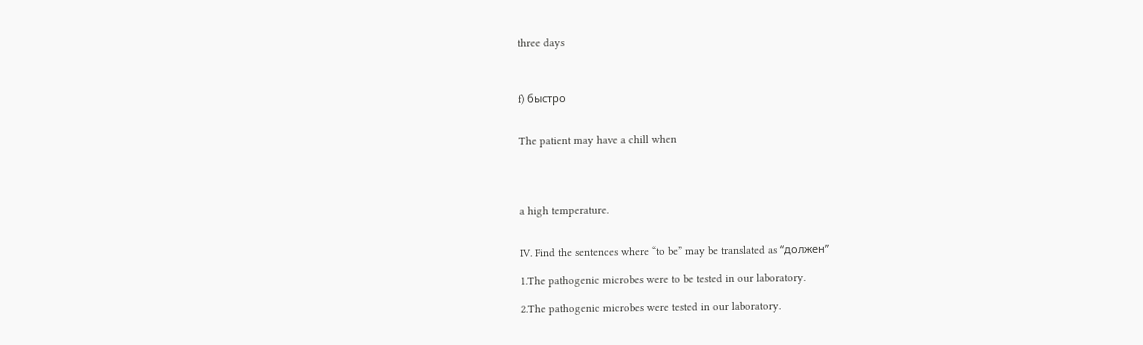three days



f) быстро


The patient may have a chill when




a high temperature.


IV. Find the sentences where “to be” may be translated as “должен”

1.The pathogenic microbes were to be tested in our laboratory.

2.The pathogenic microbes were tested in our laboratory.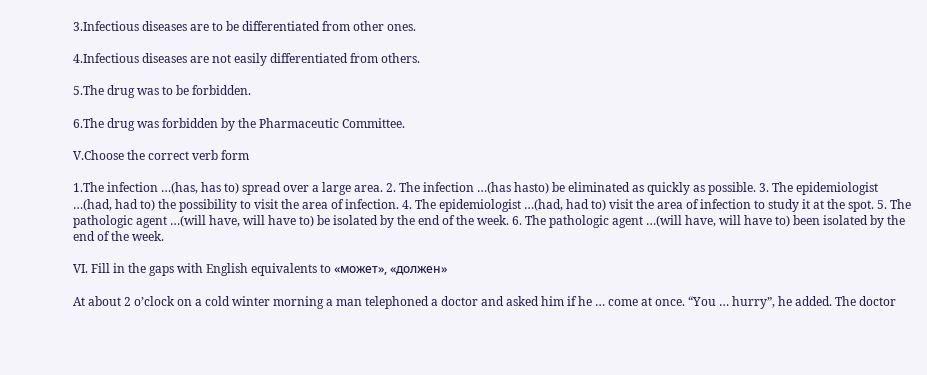3.Infectious diseases are to be differentiated from other ones.

4.Infectious diseases are not easily differentiated from others.

5.The drug was to be forbidden.

6.The drug was forbidden by the Pharmaceutic Committee.

V.Choose the correct verb form

1.The infection …(has, has to) spread over a large area. 2. The infection …(has hasto) be eliminated as quickly as possible. 3. The epidemiologist …(had, had to) the possibility to visit the area of infection. 4. The epidemiologist …(had, had to) visit the area of infection to study it at the spot. 5. The pathologic agent …(will have, will have to) be isolated by the end of the week. 6. The pathologic agent …(will have, will have to) been isolated by the end of the week.

VI. Fill in the gaps with English equivalents to «может», «должен»

At about 2 o’clock on a cold winter morning a man telephoned a doctor and asked him if he … come at once. “You … hurry”, he added. The doctor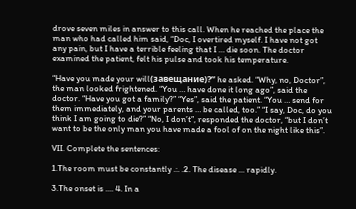drove seven miles in answer to this call. When he reached the place the man who had called him said, “Doc, I overtired myself. I have not got any pain, but I have a terrible feeling that I … die soon. The doctor examined the patient, felt his pulse and took his temperature.

“Have you made your will(завещание)?” he asked. “Why, no, Doctor”, the man looked frightened. “You … have done it long ago”, said the doctor. “Have you got a family?” “Yes”, said the patient. “You … send for them immediately, and your parents … be called, too.” “I say, Doc, do you think I am going to die?” “No, I don’t”, responded the doctor, “but I don’t want to be the only man you have made a fool of on the night like this”.

VII. Complete the sentences:

1.The room must be constantly .:. .2. The disease ... rapidly.

3.The onset is .... 4. In a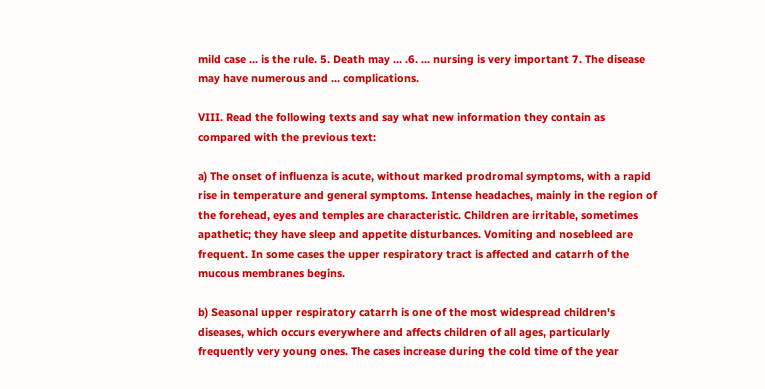mild case ... is the rule. 5. Death may ... .6. ... nursing is very important 7. The disease may have numerous and ... complications.

VIII. Read the following texts and say what new information they contain as compared with the previous text:

a) The onset of influenza is acute, without marked prodromal symptoms, with a rapid rise in temperature and general symptoms. Intense headaches, mainly in the region of the forehead, eyes and temples are characteristic. Children are irritable, sometimes apathetic; they have sleep and appetite disturbances. Vomiting and nosebleed are frequent. In some cases the upper respiratory tract is affected and catarrh of the mucous membranes begins.

b) Seasonal upper respiratory catarrh is one of the most widespread children's diseases, which occurs everywhere and affects children of all ages, particularly frequently very young ones. The cases increase during the cold time of the year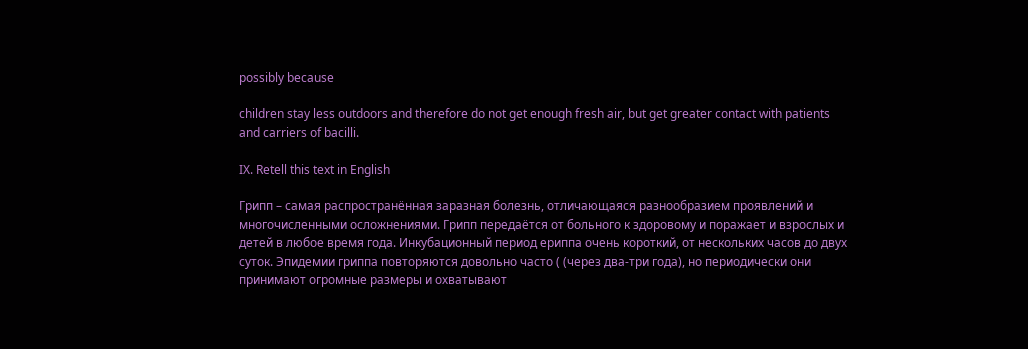possibly because

children stay less outdoors and therefore do not get enough fresh air, but get greater contact with patients and carriers of bacilli.

IX. Retell this text in English

Грипп – самая распространённая заразная болезнь, отличающаяся разнообразием проявлений и многочисленными осложнениями. Грипп передаётся от больного к здоровому и поражает и взрослых и детей в любое время года. Инкубационный период ериппа очень короткий, от нескольких часов до двух суток. Эпидемии гриппа повторяются довольно часто ( (через два-три года), но периодически они принимают огромные размеры и охватывают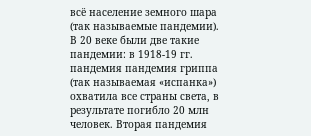всё население земного шара (так называемые пандемии). В 20 веке были две такие пандемии: в 1918-19 гг. пандемия пандемия гриппа (так называемая «испанка») охватила все страны света, в результате погибло 20 млн человек. Вторая пандемия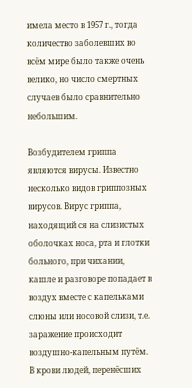имела место в 1957 г., тогда количество заболевших во всём мире было также очень велико, но число смертных случаев было сравнительно небольшим.

Возбудителем гриппа являются вирусы. Известно несколько видов гриппозных вирусов. Вирус гриппа, находящий ся на слизистых оболочках носа, рта и глотки больного, при чихании, кашле и разговоре попадает в воздух вместе с капельками слюны или носовой слизи, т.е. заражение происходит воздушно-капельным путём. В крови людей, перенёсших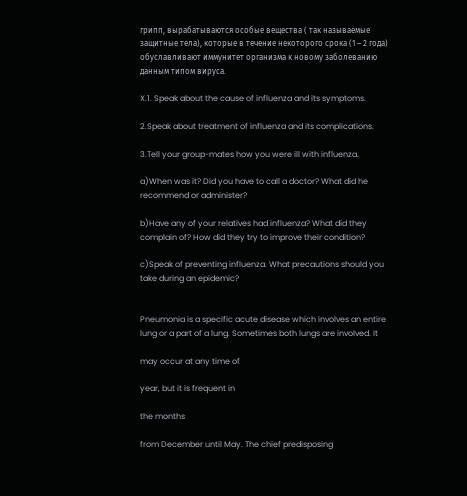грипп, вырабатываются особые вещества ( так называемые защитные тела), которые в течение некоторого срока (1 – 2 года) обуславливают иммунитет организма к новому заболеванию данным типом вируса.

X.1. Speak about the cause of influenza and its symptoms.

2.Speak about treatment of influenza and its complications.

3.Tell your group-mates how you were ill with influenza.

a)When was it? Did you have to call a doctor? What did he recommend or administer?

b)Have any of your relatives had influenza? What did they complain of? How did they try to improve their condition?

c)Speak of preventing influenza. What precautions should you take during an epidemic?


Pneumonia is a specific acute disease which involves an entire lung or a part of a lung. Sometimes both lungs are involved. It

may occur at any time of

year, but it is frequent in

the months

from December until May. The chief predisposing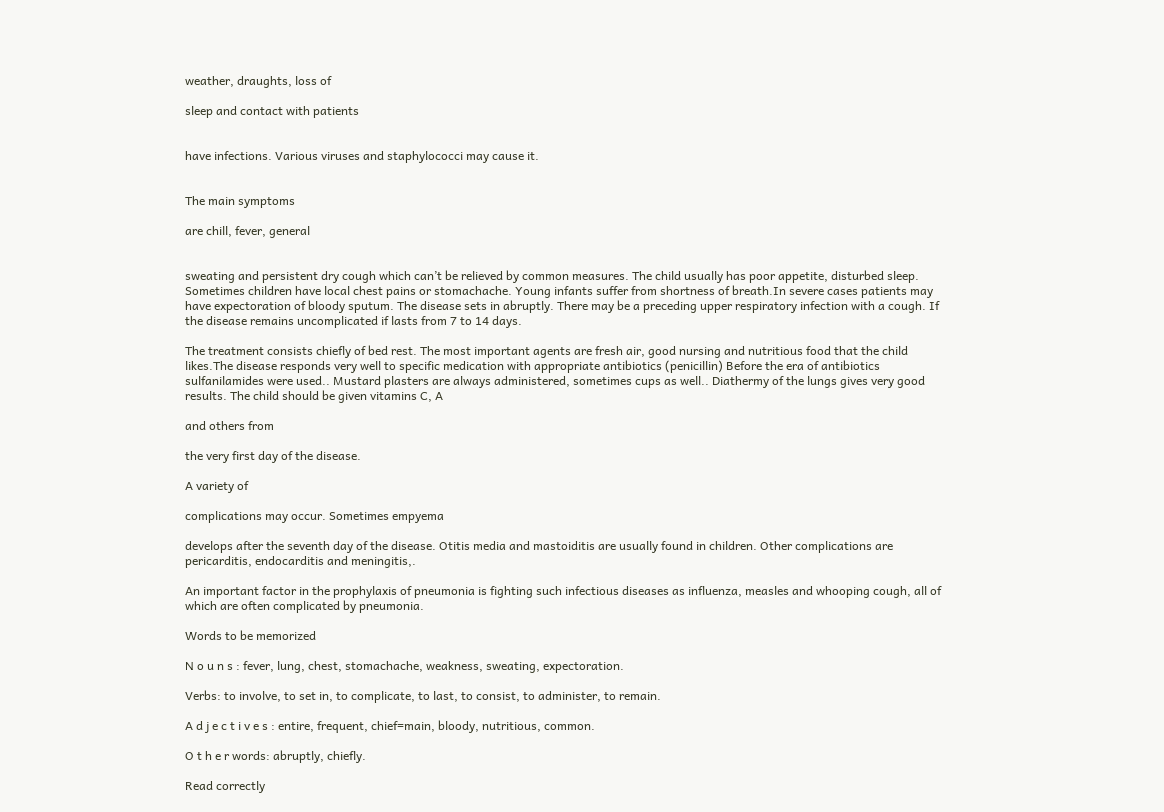weather, draughts, loss of

sleep and contact with patients


have infections. Various viruses and staphylococci may cause it.


The main symptoms

are chill, fever, general


sweating and persistent dry cough which can’t be relieved by common measures. The child usually has poor appetite, disturbed sleep. Sometimes children have local chest pains or stomachache. Young infants suffer from shortness of breath.In severe cases patients may have expectoration of bloody sputum. The disease sets in abruptly. There may be a preceding upper respiratory infection with a cough. If the disease remains uncomplicated if lasts from 7 to 14 days.

The treatment consists chiefly of bed rest. The most important agents are fresh air, good nursing and nutritious food that the child likes.The disease responds very well to specific medication with appropriate antibiotics (penicillin) Before the era of antibiotics sulfanilamides were used.. Mustard plasters are always administered, sometimes cups as well.. Diathermy of the lungs gives very good results. The child should be given vitamins C, A

and others from

the very first day of the disease.

A variety of

complications may occur. Sometimes empyema

develops after the seventh day of the disease. Otitis media and mastoiditis are usually found in children. Other complications are pericarditis, endocarditis and meningitis,.

An important factor in the prophylaxis of pneumonia is fighting such infectious diseases as influenza, measles and whooping cough, all of which are often complicated by pneumonia.

Words to be memorized

N o u n s : fever, lung, chest, stomachache, weakness, sweating, expectoration.

Verbs: to involve, to set in, to complicate, to last, to consist, to administer, to remain.

A d j e c t i v e s : entire, frequent, chief=main, bloody, nutritious, common.

O t h e r words: abruptly, chiefly.

Read correctly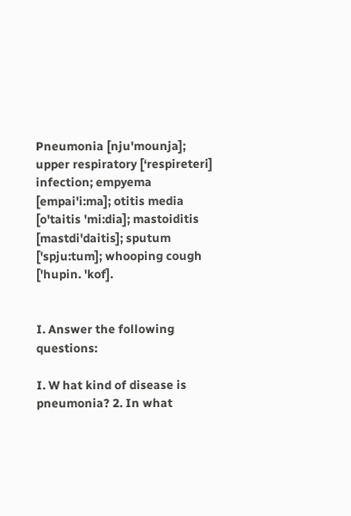Pneumonia [nju'mounja]; upper respiratory [‘respireteri] infection; empyema [empai'i:ma]; otitis media [o'taitis 'mi:dia]; mastoiditis [mastdi'daitis]; sputum ['spju:tum]; whooping cough ['hupin. 'kof].


I. Answer the following questions:

I. W hat kind of disease is pneumonia? 2. In what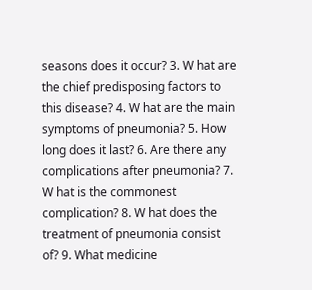seasons does it occur? 3. W hat are the chief predisposing factors to this disease? 4. W hat are the main symptoms of pneumonia? 5. How long does it last? 6. Are there any complications after pneumonia? 7. W hat is the commonest complication? 8. W hat does the treatment of pneumonia consist of? 9. What medicine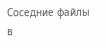Соседние файлы в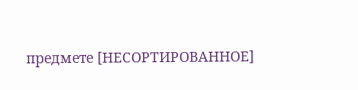предмете [НЕСОРТИРОВАННОЕ]